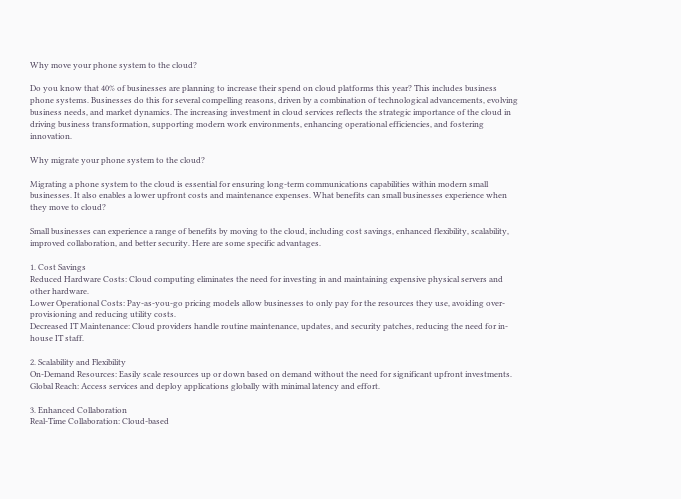Why move your phone system to the cloud?

Do you know that 40% of businesses are planning to increase their spend on cloud platforms this year? This includes business phone systems. Businesses do this for several compelling reasons, driven by a combination of technological advancements, evolving business needs, and market dynamics. The increasing investment in cloud services reflects the strategic importance of the cloud in driving business transformation, supporting modern work environments, enhancing operational efficiencies, and fostering innovation.

Why migrate your phone system to the cloud?

Migrating a phone system to the cloud is essential for ensuring long-term communications capabilities within modern small businesses. It also enables a lower upfront costs and maintenance expenses. What benefits can small businesses experience when they move to cloud?

Small businesses can experience a range of benefits by moving to the cloud, including cost savings, enhanced flexibility, scalability, improved collaboration, and better security. Here are some specific advantages.

1. Cost Savings
Reduced Hardware Costs: Cloud computing eliminates the need for investing in and maintaining expensive physical servers and other hardware.
Lower Operational Costs: Pay-as-you-go pricing models allow businesses to only pay for the resources they use, avoiding over-provisioning and reducing utility costs.
Decreased IT Maintenance: Cloud providers handle routine maintenance, updates, and security patches, reducing the need for in-house IT staff.

2. Scalability and Flexibility
On-Demand Resources: Easily scale resources up or down based on demand without the need for significant upfront investments.
Global Reach: Access services and deploy applications globally with minimal latency and effort.

3. Enhanced Collaboration
Real-Time Collaboration: Cloud-based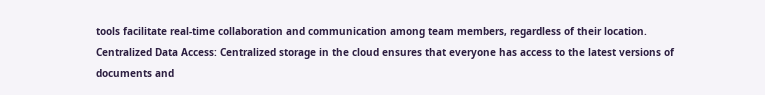tools facilitate real-time collaboration and communication among team members, regardless of their location.
Centralized Data Access: Centralized storage in the cloud ensures that everyone has access to the latest versions of documents and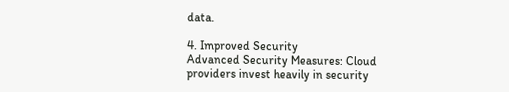data.

4. Improved Security
Advanced Security Measures: Cloud providers invest heavily in security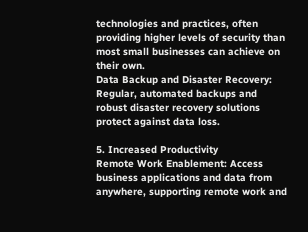technologies and practices, often providing higher levels of security than most small businesses can achieve on their own.
Data Backup and Disaster Recovery: Regular, automated backups and robust disaster recovery solutions protect against data loss.

5. Increased Productivity
Remote Work Enablement: Access business applications and data from anywhere, supporting remote work and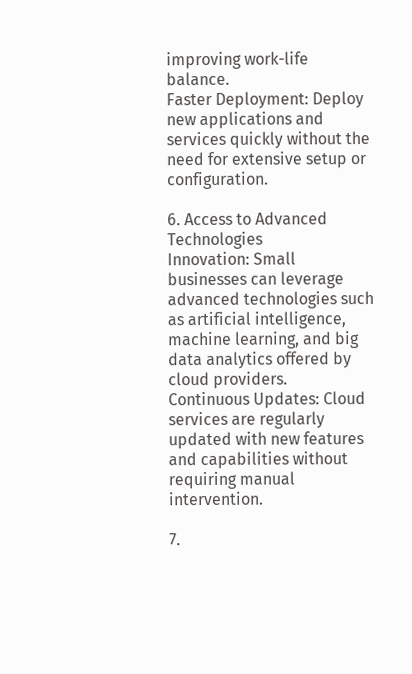improving work-life balance.
Faster Deployment: Deploy new applications and services quickly without the need for extensive setup or configuration.

6. Access to Advanced Technologies
Innovation: Small businesses can leverage advanced technologies such as artificial intelligence, machine learning, and big data analytics offered by cloud providers.
Continuous Updates: Cloud services are regularly updated with new features and capabilities without requiring manual intervention.

7.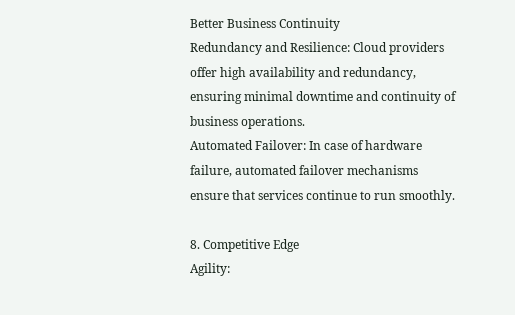Better Business Continuity
Redundancy and Resilience: Cloud providers offer high availability and redundancy, ensuring minimal downtime and continuity of business operations.
Automated Failover: In case of hardware failure, automated failover mechanisms ensure that services continue to run smoothly.

8. Competitive Edge
Agility: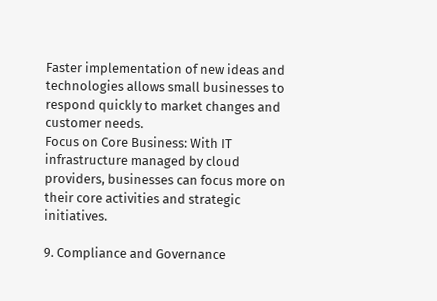Faster implementation of new ideas and technologies allows small businesses to respond quickly to market changes and customer needs.
Focus on Core Business: With IT infrastructure managed by cloud providers, businesses can focus more on their core activities and strategic initiatives.

9. Compliance and Governance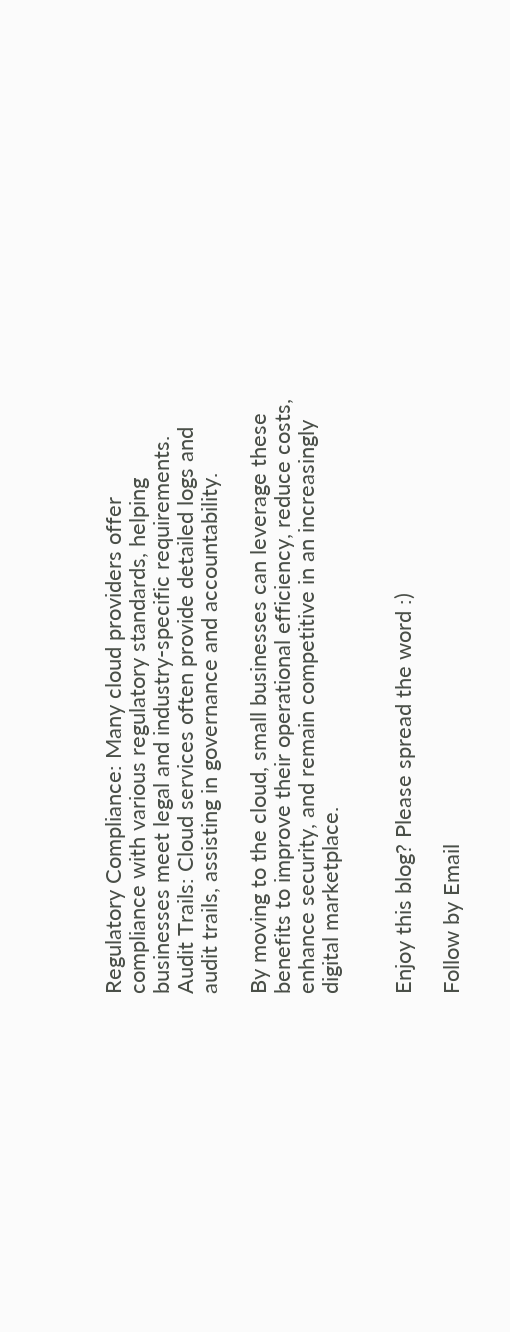Regulatory Compliance: Many cloud providers offer compliance with various regulatory standards, helping businesses meet legal and industry-specific requirements.
Audit Trails: Cloud services often provide detailed logs and audit trails, assisting in governance and accountability.

By moving to the cloud, small businesses can leverage these benefits to improve their operational efficiency, reduce costs, enhance security, and remain competitive in an increasingly digital marketplace.


Enjoy this blog? Please spread the word :)

Follow by Email